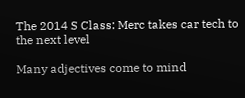The 2014 S Class: Merc takes car tech to the next level

Many adjectives come to mind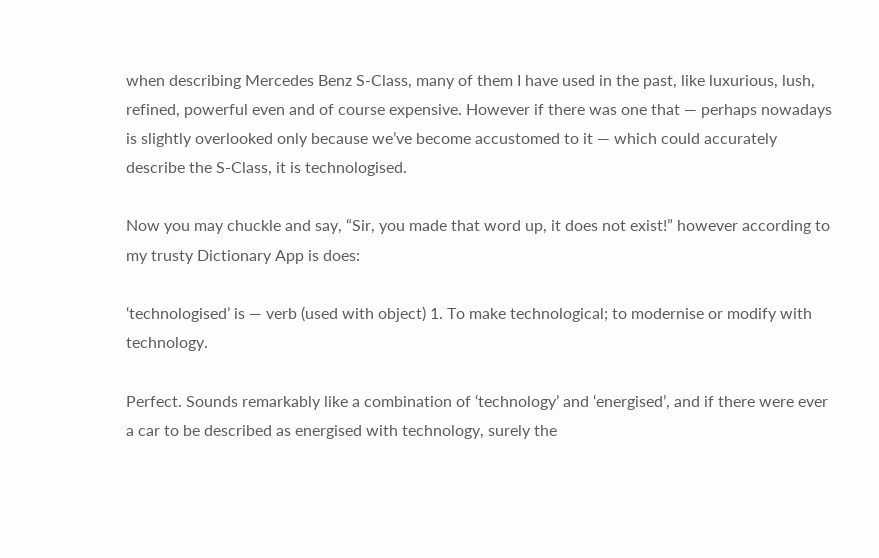when describing Mercedes Benz S-Class, many of them I have used in the past, like luxurious, lush, refined, powerful even and of course expensive. However if there was one that — perhaps nowadays is slightly overlooked only because we’ve become accustomed to it — which could accurately describe the S-Class, it is technologised.

Now you may chuckle and say, “Sir, you made that word up, it does not exist!” however according to my trusty Dictionary App is does:

‘technologised’ is — verb (used with object) 1. To make technological; to modernise or modify with technology.

Perfect. Sounds remarkably like a combination of ‘technology’ and ‘energised’, and if there were ever a car to be described as energised with technology, surely the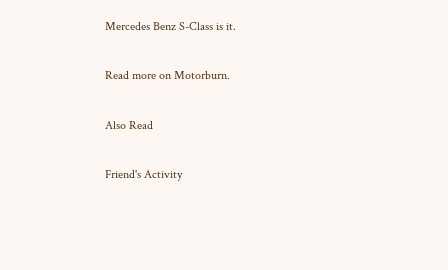Mercedes Benz S-Class is it.

Read more on Motorburn.

Also Read

Friend's Activity